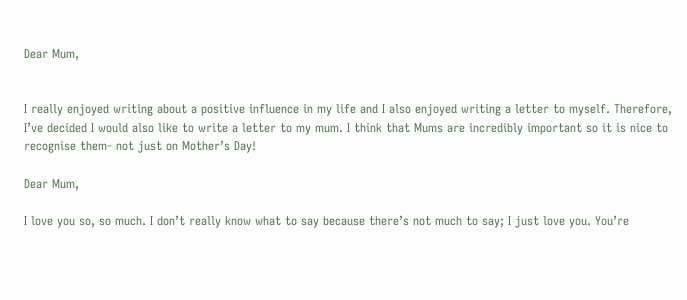Dear Mum,


I really enjoyed writing about a positive influence in my life and I also enjoyed writing a letter to myself. Therefore, I’ve decided I would also like to write a letter to my mum. I think that Mums are incredibly important so it is nice to recognise them- not just on Mother’s Day!

Dear Mum,

I love you so, so much. I don’t really know what to say because there’s not much to say; I just love you. You’re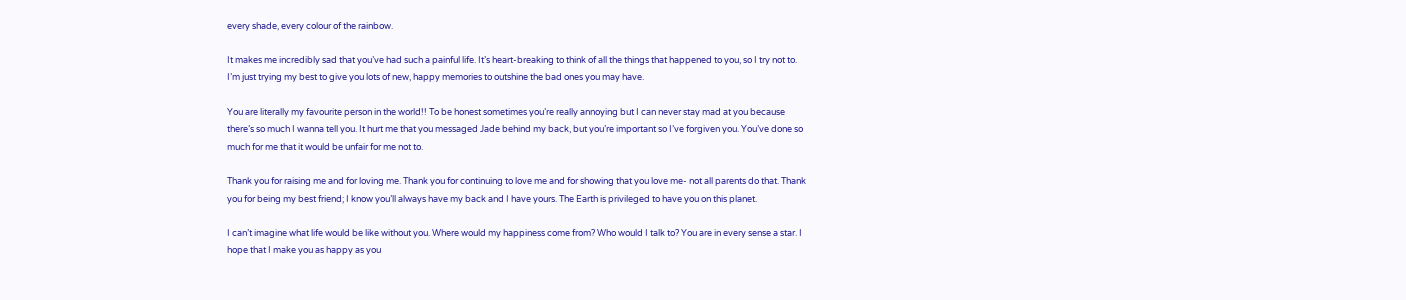every shade, every colour of the rainbow.

It makes me incredibly sad that you’ve had such a painful life. It’s heart-breaking to think of all the things that happened to you, so I try not to. I’m just trying my best to give you lots of new, happy memories to outshine the bad ones you may have.

You are literally my favourite person in the world!! To be honest sometimes you’re really annoying but I can never stay mad at you because there’s so much I wanna tell you. It hurt me that you messaged Jade behind my back, but you’re important so I’ve forgiven you. You’ve done so much for me that it would be unfair for me not to.

Thank you for raising me and for loving me. Thank you for continuing to love me and for showing that you love me- not all parents do that. Thank you for being my best friend; I know you’ll always have my back and I have yours. The Earth is privileged to have you on this planet.

I can’t imagine what life would be like without you. Where would my happiness come from? Who would I talk to? You are in every sense a star. I hope that I make you as happy as you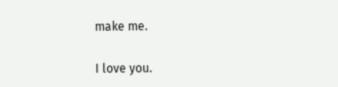make me.

I love you.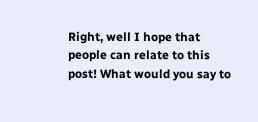Right, well I hope that people can relate to this post! What would you say to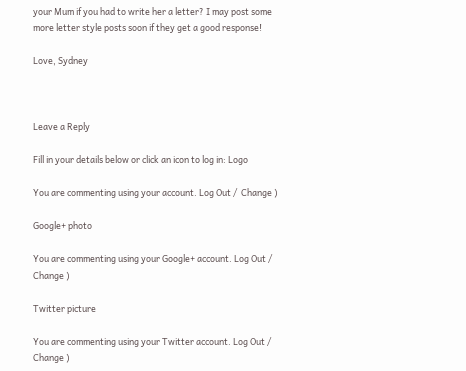your Mum if you had to write her a letter? I may post some more letter style posts soon if they get a good response!

Love, Sydney



Leave a Reply

Fill in your details below or click an icon to log in: Logo

You are commenting using your account. Log Out /  Change )

Google+ photo

You are commenting using your Google+ account. Log Out /  Change )

Twitter picture

You are commenting using your Twitter account. Log Out /  Change )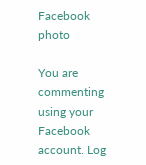Facebook photo

You are commenting using your Facebook account. Log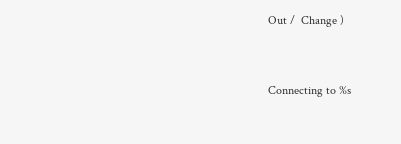Out /  Change )


Connecting to %s